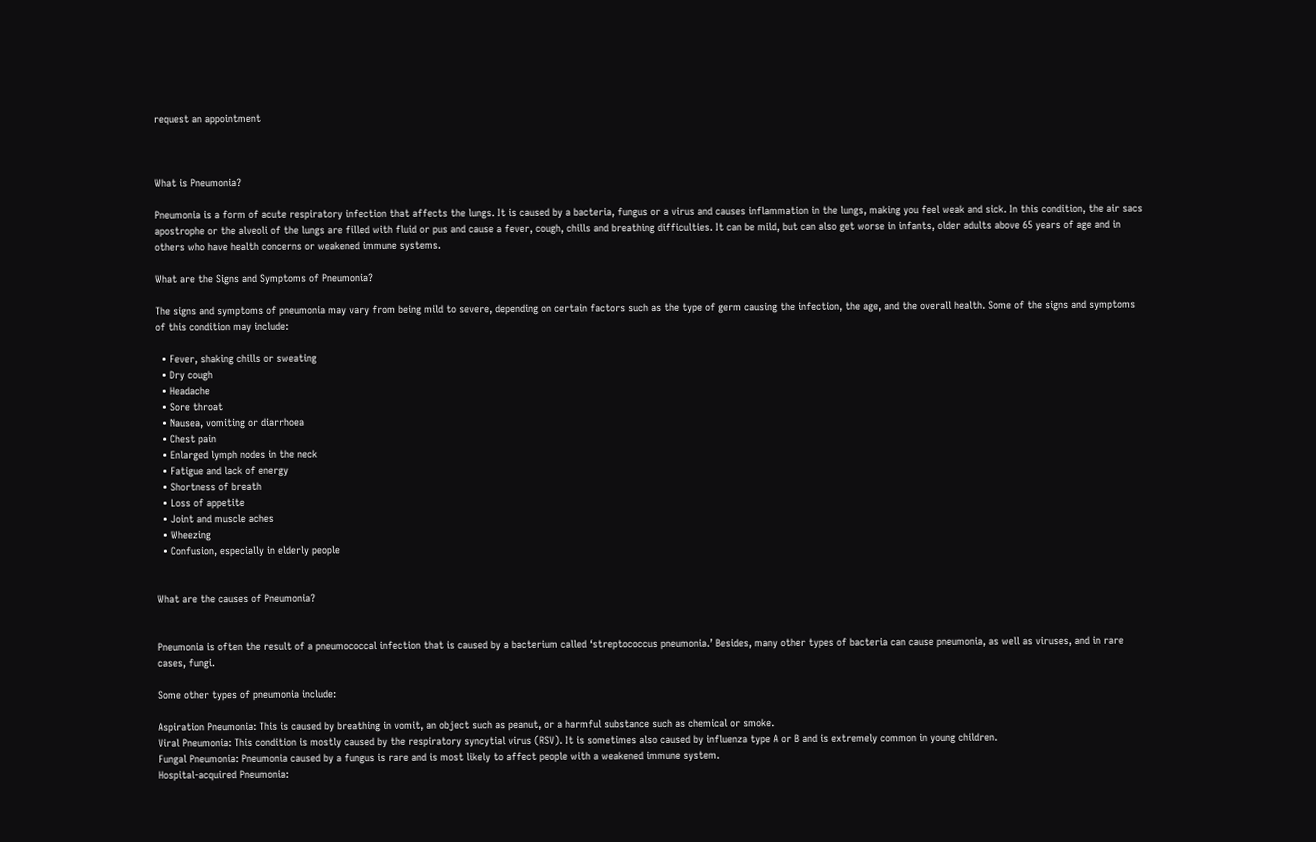request an appointment



What is Pneumonia?

Pneumonia is a form of acute respiratory infection that affects the lungs. It is caused by a bacteria, fungus or a virus and causes inflammation in the lungs, making you feel weak and sick. In this condition, the air sacs apostrophe or the alveoli of the lungs are filled with fluid or pus and cause a fever, cough, chills and breathing difficulties. It can be mild, but can also get worse in infants, older adults above 65 years of age and in others who have health concerns or weakened immune systems.

What are the Signs and Symptoms of Pneumonia?

The signs and symptoms of pneumonia may vary from being mild to severe, depending on certain factors such as the type of germ causing the infection, the age, and the overall health. Some of the signs and symptoms of this condition may include:

  • Fever, shaking chills or sweating
  • Dry cough
  • Headache
  • Sore throat
  • Nausea, vomiting or diarrhoea
  • Chest pain
  • Enlarged lymph nodes in the neck
  • Fatigue and lack of energy
  • Shortness of breath
  • Loss of appetite
  • Joint and muscle aches
  • Wheezing
  • Confusion, especially in elderly people


What are the causes of Pneumonia?


Pneumonia is often the result of a pneumococcal infection that is caused by a bacterium called ‘streptococcus pneumonia.’ Besides, many other types of bacteria can cause pneumonia, as well as viruses, and in rare cases, fungi.

Some other types of pneumonia include:

Aspiration Pneumonia: This is caused by breathing in vomit, an object such as peanut, or a harmful substance such as chemical or smoke.
Viral Pneumonia: This condition is mostly caused by the respiratory syncytial virus (RSV). It is sometimes also caused by influenza type A or B and is extremely common in young children.
Fungal Pneumonia: Pneumonia caused by a fungus is rare and is most likely to affect people with a weakened immune system.
Hospital-acquired Pneumonia: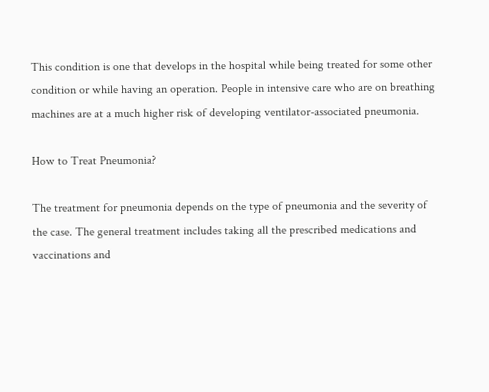This condition is one that develops in the hospital while being treated for some other condition or while having an operation. People in intensive care who are on breathing machines are at a much higher risk of developing ventilator-associated pneumonia.

How to Treat Pneumonia?

The treatment for pneumonia depends on the type of pneumonia and the severity of the case. The general treatment includes taking all the prescribed medications and vaccinations and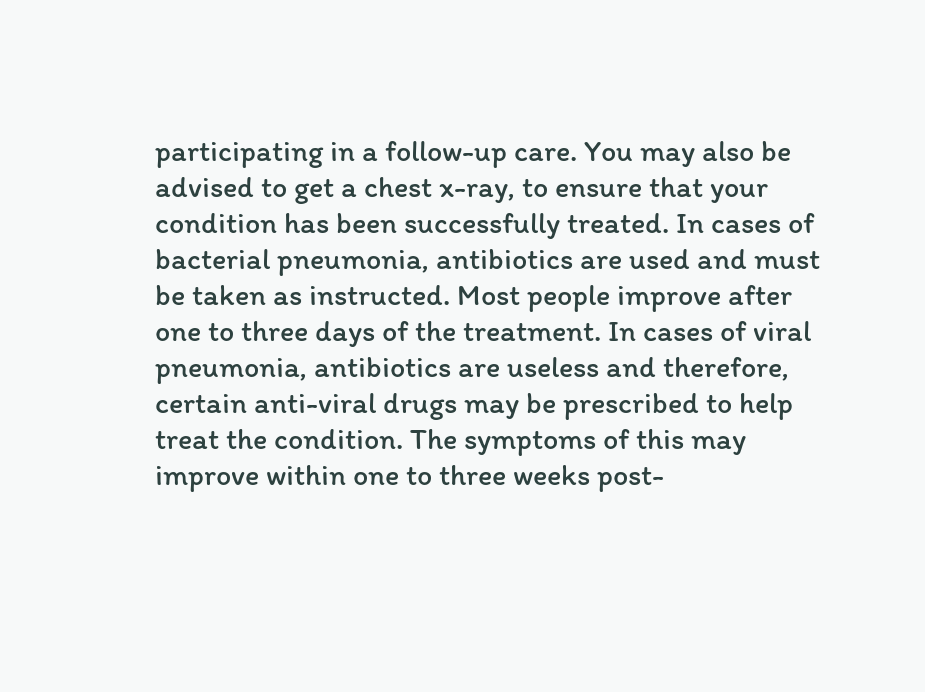participating in a follow-up care. You may also be advised to get a chest x-ray, to ensure that your condition has been successfully treated. In cases of bacterial pneumonia, antibiotics are used and must be taken as instructed. Most people improve after one to three days of the treatment. In cases of viral pneumonia, antibiotics are useless and therefore, certain anti-viral drugs may be prescribed to help treat the condition. The symptoms of this may improve within one to three weeks post-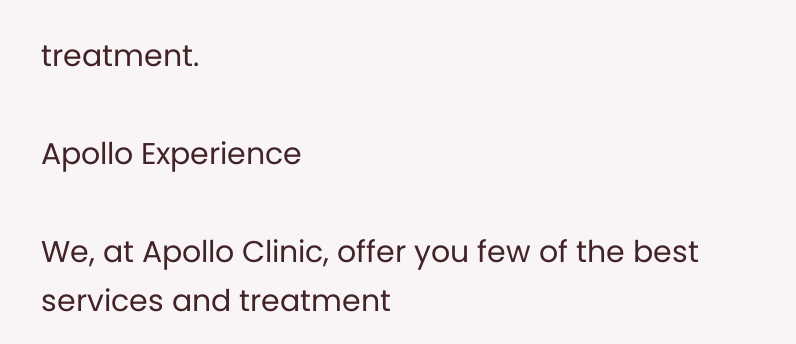treatment.

Apollo Experience

We, at Apollo Clinic, offer you few of the best services and treatment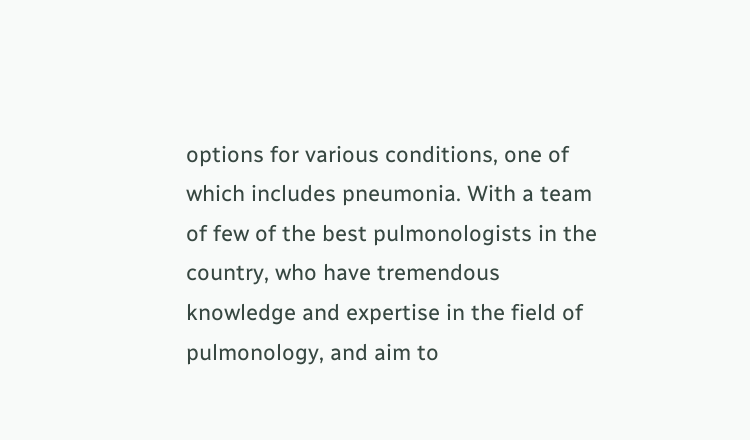options for various conditions, one of which includes pneumonia. With a team of few of the best pulmonologists in the country, who have tremendous knowledge and expertise in the field of pulmonology, and aim to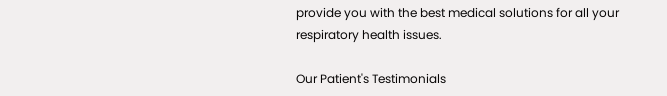provide you with the best medical solutions for all your respiratory health issues.

Our Patient's Testimonials